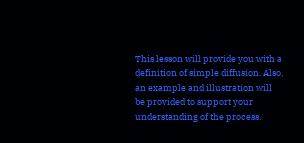This lesson will provide you with a definition of simple diffusion. Also, an example and illustration will be provided to support your understanding of the process.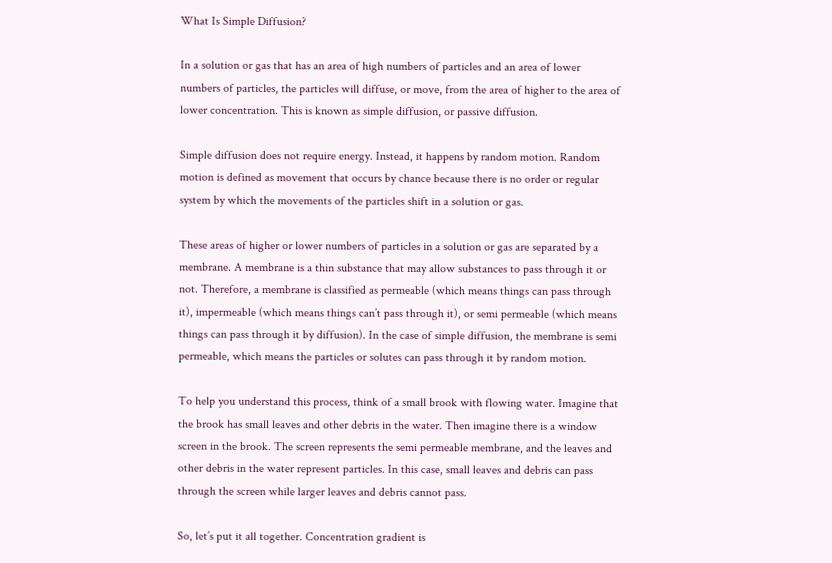What Is Simple Diffusion?

In a solution or gas that has an area of high numbers of particles and an area of lower numbers of particles, the particles will diffuse, or move, from the area of higher to the area of lower concentration. This is known as simple diffusion, or passive diffusion.

Simple diffusion does not require energy. Instead, it happens by random motion. Random motion is defined as movement that occurs by chance because there is no order or regular system by which the movements of the particles shift in a solution or gas.

These areas of higher or lower numbers of particles in a solution or gas are separated by a membrane. A membrane is a thin substance that may allow substances to pass through it or not. Therefore, a membrane is classified as permeable (which means things can pass through it), impermeable (which means things can’t pass through it), or semi permeable (which means things can pass through it by diffusion). In the case of simple diffusion, the membrane is semi permeable, which means the particles or solutes can pass through it by random motion.

To help you understand this process, think of a small brook with flowing water. Imagine that the brook has small leaves and other debris in the water. Then imagine there is a window screen in the brook. The screen represents the semi permeable membrane, and the leaves and other debris in the water represent particles. In this case, small leaves and debris can pass through the screen while larger leaves and debris cannot pass.

So, let’s put it all together. Concentration gradient is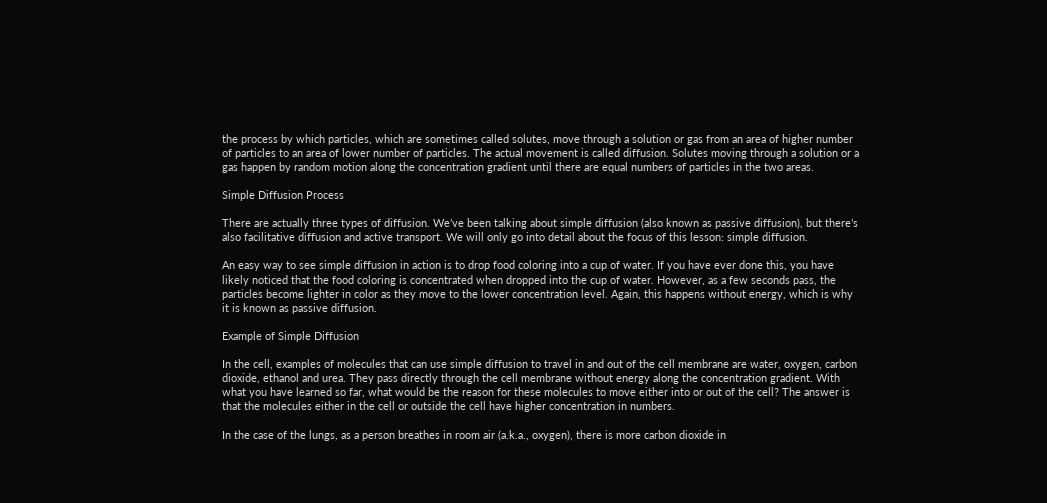the process by which particles, which are sometimes called solutes, move through a solution or gas from an area of higher number of particles to an area of lower number of particles. The actual movement is called diffusion. Solutes moving through a solution or a gas happen by random motion along the concentration gradient until there are equal numbers of particles in the two areas.

Simple Diffusion Process

There are actually three types of diffusion. We’ve been talking about simple diffusion (also known as passive diffusion), but there’s also facilitative diffusion and active transport. We will only go into detail about the focus of this lesson: simple diffusion.

An easy way to see simple diffusion in action is to drop food coloring into a cup of water. If you have ever done this, you have likely noticed that the food coloring is concentrated when dropped into the cup of water. However, as a few seconds pass, the particles become lighter in color as they move to the lower concentration level. Again, this happens without energy, which is why it is known as passive diffusion.

Example of Simple Diffusion

In the cell, examples of molecules that can use simple diffusion to travel in and out of the cell membrane are water, oxygen, carbon dioxide, ethanol and urea. They pass directly through the cell membrane without energy along the concentration gradient. With what you have learned so far, what would be the reason for these molecules to move either into or out of the cell? The answer is that the molecules either in the cell or outside the cell have higher concentration in numbers.

In the case of the lungs, as a person breathes in room air (a.k.a., oxygen), there is more carbon dioxide in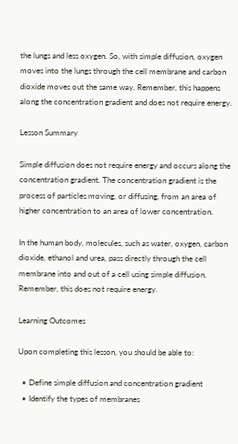the lungs and less oxygen. So, with simple diffusion, oxygen moves into the lungs through the cell membrane and carbon dioxide moves out the same way. Remember, this happens along the concentration gradient and does not require energy.

Lesson Summary

Simple diffusion does not require energy and occurs along the concentration gradient. The concentration gradient is the process of particles moving, or diffusing, from an area of higher concentration to an area of lower concentration.

In the human body, molecules, such as water, oxygen, carbon dioxide, ethanol and urea, pass directly through the cell membrane into and out of a cell using simple diffusion. Remember, this does not require energy.

Learning Outcomes

Upon completing this lesson, you should be able to:

  • Define simple diffusion and concentration gradient
  • Identify the types of membranes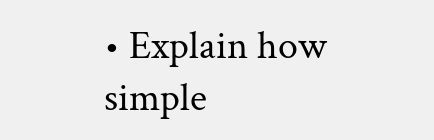• Explain how simple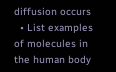diffusion occurs
  • List examples of molecules in the human body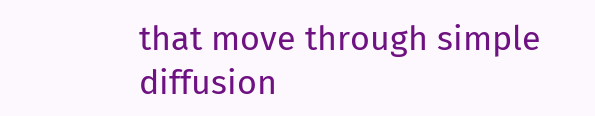that move through simple diffusion